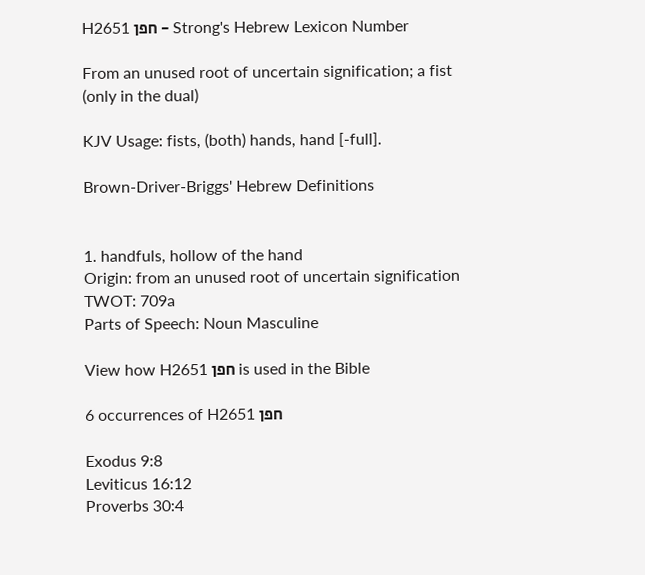H2651 חפן - Strong's Hebrew Lexicon Number

From an unused root of uncertain signification; a fist (only in the dual)

KJV Usage: fists, (both) hands, hand [-full].

Brown-Driver-Briggs' Hebrew Definitions


1. handfuls, hollow of the hand
Origin: from an unused root of uncertain signification
TWOT: 709a
Parts of Speech: Noun Masculine

View how H2651 חפן is used in the Bible

6 occurrences of H2651 חפן

Exodus 9:8
Leviticus 16:12
Proverbs 30:4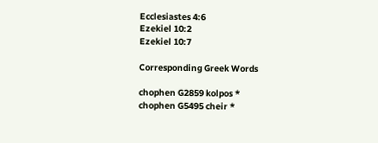Ecclesiastes 4:6
Ezekiel 10:2
Ezekiel 10:7

Corresponding Greek Words

chophen G2859 kolpos *
chophen G5495 cheir *